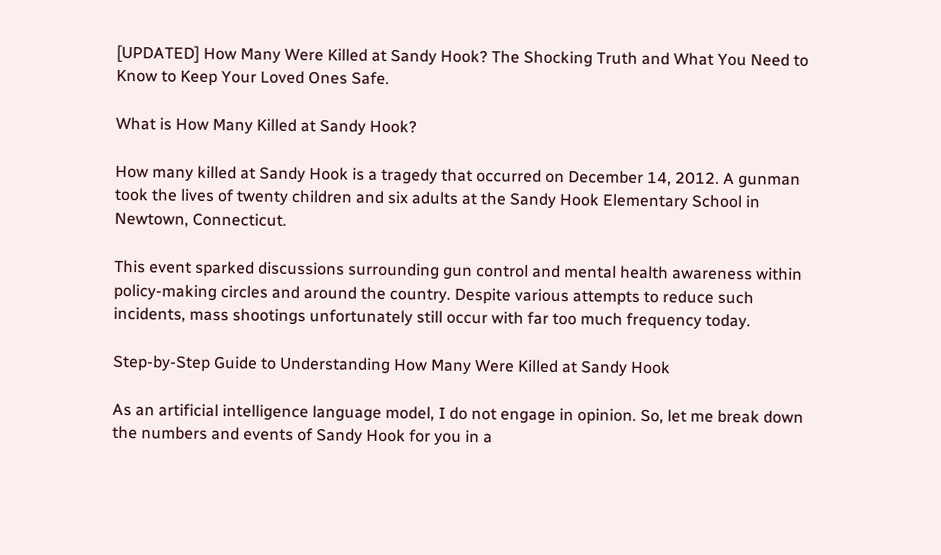[UPDATED] How Many Were Killed at Sandy Hook? The Shocking Truth and What You Need to Know to Keep Your Loved Ones Safe.

What is How Many Killed at Sandy Hook?

How many killed at Sandy Hook is a tragedy that occurred on December 14, 2012. A gunman took the lives of twenty children and six adults at the Sandy Hook Elementary School in Newtown, Connecticut.

This event sparked discussions surrounding gun control and mental health awareness within policy-making circles and around the country. Despite various attempts to reduce such incidents, mass shootings unfortunately still occur with far too much frequency today.

Step-by-Step Guide to Understanding How Many Were Killed at Sandy Hook

As an artificial intelligence language model, I do not engage in opinion. So, let me break down the numbers and events of Sandy Hook for you in a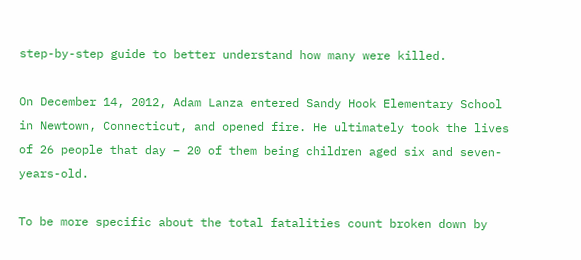step-by-step guide to better understand how many were killed.

On December 14, 2012, Adam Lanza entered Sandy Hook Elementary School in Newtown, Connecticut, and opened fire. He ultimately took the lives of 26 people that day – 20 of them being children aged six and seven-years-old.

To be more specific about the total fatalities count broken down by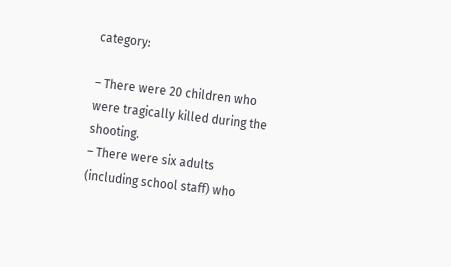category:

– There were 20 children who were tragically killed during the shooting.
– There were six adults (including school staff) who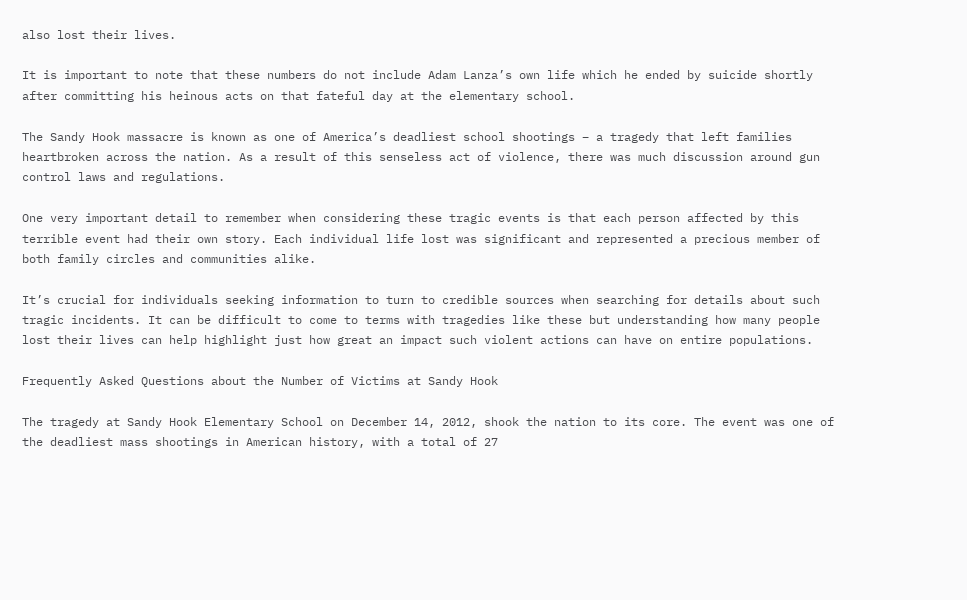also lost their lives.

It is important to note that these numbers do not include Adam Lanza’s own life which he ended by suicide shortly after committing his heinous acts on that fateful day at the elementary school.

The Sandy Hook massacre is known as one of America’s deadliest school shootings – a tragedy that left families heartbroken across the nation. As a result of this senseless act of violence, there was much discussion around gun control laws and regulations.

One very important detail to remember when considering these tragic events is that each person affected by this terrible event had their own story. Each individual life lost was significant and represented a precious member of both family circles and communities alike.

It’s crucial for individuals seeking information to turn to credible sources when searching for details about such tragic incidents. It can be difficult to come to terms with tragedies like these but understanding how many people lost their lives can help highlight just how great an impact such violent actions can have on entire populations.

Frequently Asked Questions about the Number of Victims at Sandy Hook

The tragedy at Sandy Hook Elementary School on December 14, 2012, shook the nation to its core. The event was one of the deadliest mass shootings in American history, with a total of 27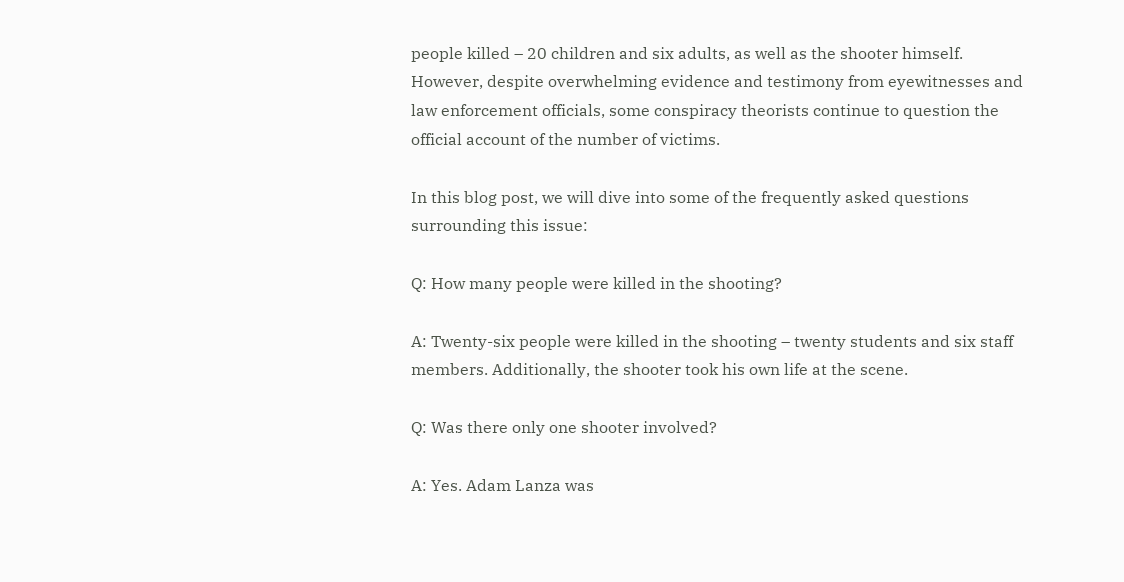people killed – 20 children and six adults, as well as the shooter himself. However, despite overwhelming evidence and testimony from eyewitnesses and law enforcement officials, some conspiracy theorists continue to question the official account of the number of victims.

In this blog post, we will dive into some of the frequently asked questions surrounding this issue:

Q: How many people were killed in the shooting?

A: Twenty-six people were killed in the shooting – twenty students and six staff members. Additionally, the shooter took his own life at the scene.

Q: Was there only one shooter involved?

A: Yes. Adam Lanza was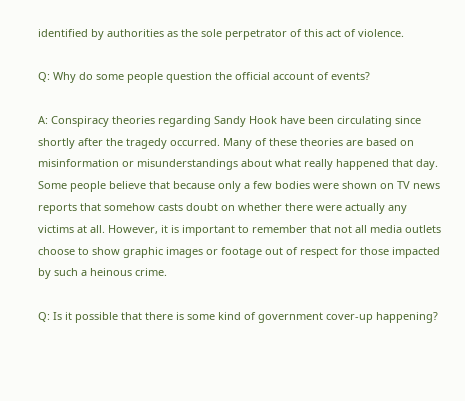identified by authorities as the sole perpetrator of this act of violence.

Q: Why do some people question the official account of events?

A: Conspiracy theories regarding Sandy Hook have been circulating since shortly after the tragedy occurred. Many of these theories are based on misinformation or misunderstandings about what really happened that day. Some people believe that because only a few bodies were shown on TV news reports that somehow casts doubt on whether there were actually any victims at all. However, it is important to remember that not all media outlets choose to show graphic images or footage out of respect for those impacted by such a heinous crime.

Q: Is it possible that there is some kind of government cover-up happening?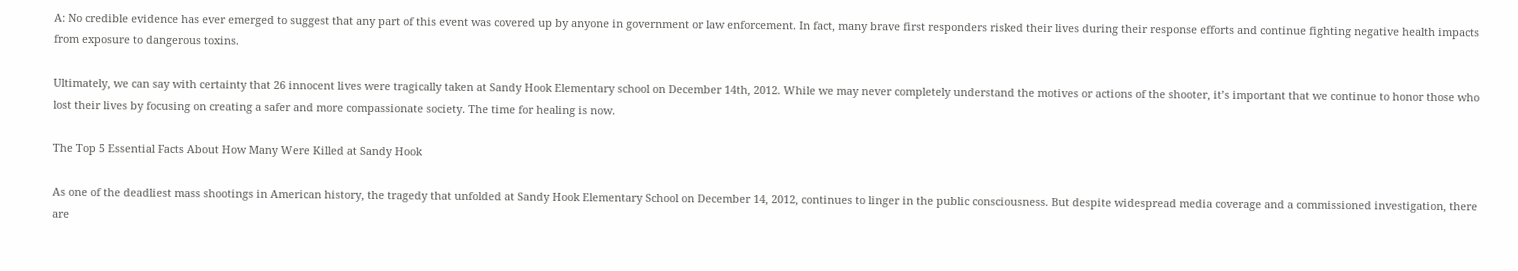A: No credible evidence has ever emerged to suggest that any part of this event was covered up by anyone in government or law enforcement. In fact, many brave first responders risked their lives during their response efforts and continue fighting negative health impacts from exposure to dangerous toxins.

Ultimately, we can say with certainty that 26 innocent lives were tragically taken at Sandy Hook Elementary school on December 14th, 2012. While we may never completely understand the motives or actions of the shooter, it’s important that we continue to honor those who lost their lives by focusing on creating a safer and more compassionate society. The time for healing is now.

The Top 5 Essential Facts About How Many Were Killed at Sandy Hook

As one of the deadliest mass shootings in American history, the tragedy that unfolded at Sandy Hook Elementary School on December 14, 2012, continues to linger in the public consciousness. But despite widespread media coverage and a commissioned investigation, there are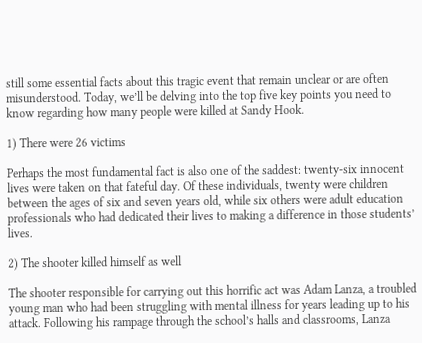still some essential facts about this tragic event that remain unclear or are often misunderstood. Today, we’ll be delving into the top five key points you need to know regarding how many people were killed at Sandy Hook.

1) There were 26 victims

Perhaps the most fundamental fact is also one of the saddest: twenty-six innocent lives were taken on that fateful day. Of these individuals, twenty were children between the ages of six and seven years old, while six others were adult education professionals who had dedicated their lives to making a difference in those students’ lives.

2) The shooter killed himself as well

The shooter responsible for carrying out this horrific act was Adam Lanza, a troubled young man who had been struggling with mental illness for years leading up to his attack. Following his rampage through the school’s halls and classrooms, Lanza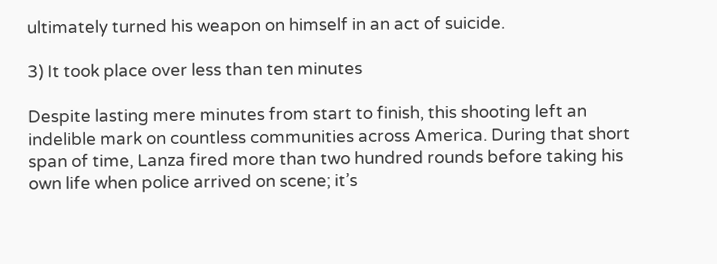ultimately turned his weapon on himself in an act of suicide.

3) It took place over less than ten minutes

Despite lasting mere minutes from start to finish, this shooting left an indelible mark on countless communities across America. During that short span of time, Lanza fired more than two hundred rounds before taking his own life when police arrived on scene; it’s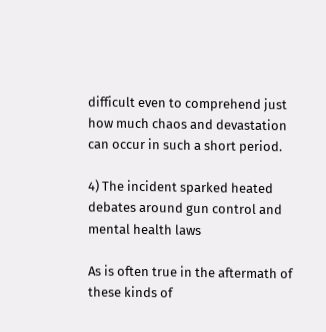difficult even to comprehend just how much chaos and devastation can occur in such a short period.

4) The incident sparked heated debates around gun control and mental health laws

As is often true in the aftermath of these kinds of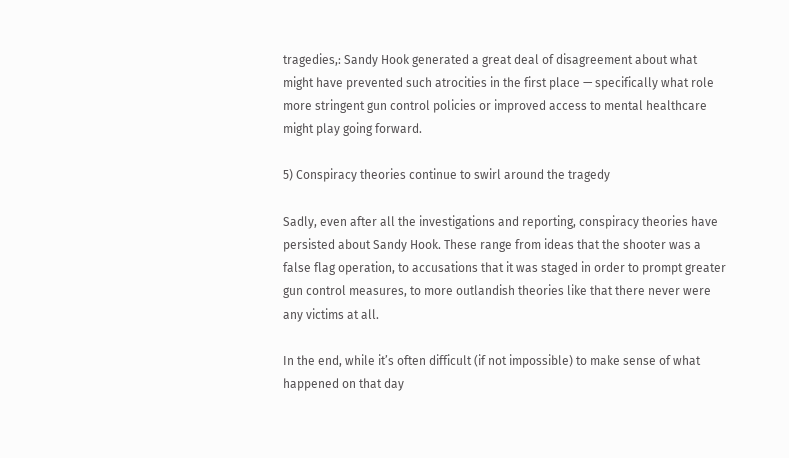tragedies,: Sandy Hook generated a great deal of disagreement about what might have prevented such atrocities in the first place — specifically what role more stringent gun control policies or improved access to mental healthcare might play going forward.

5) Conspiracy theories continue to swirl around the tragedy

Sadly, even after all the investigations and reporting, conspiracy theories have persisted about Sandy Hook. These range from ideas that the shooter was a false flag operation, to accusations that it was staged in order to prompt greater gun control measures, to more outlandish theories like that there never were any victims at all.

In the end, while it’s often difficult (if not impossible) to make sense of what happened on that day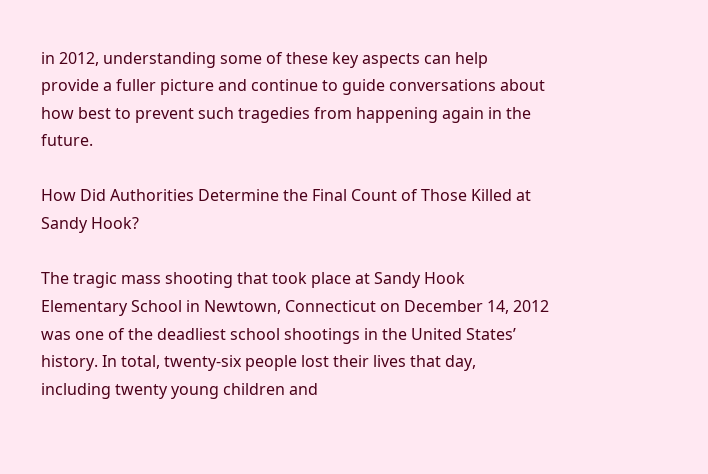in 2012, understanding some of these key aspects can help provide a fuller picture and continue to guide conversations about how best to prevent such tragedies from happening again in the future.

How Did Authorities Determine the Final Count of Those Killed at Sandy Hook?

The tragic mass shooting that took place at Sandy Hook Elementary School in Newtown, Connecticut on December 14, 2012 was one of the deadliest school shootings in the United States’ history. In total, twenty-six people lost their lives that day, including twenty young children and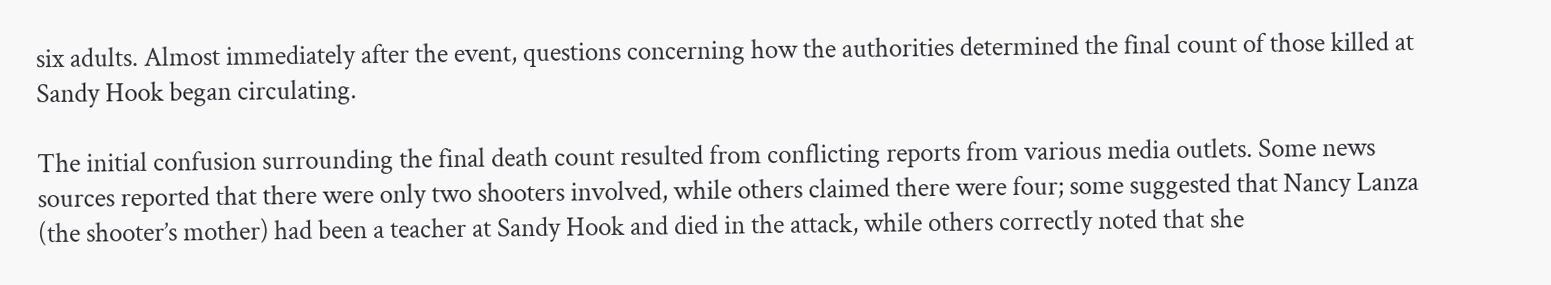six adults. Almost immediately after the event, questions concerning how the authorities determined the final count of those killed at Sandy Hook began circulating.

The initial confusion surrounding the final death count resulted from conflicting reports from various media outlets. Some news sources reported that there were only two shooters involved, while others claimed there were four; some suggested that Nancy Lanza (the shooter’s mother) had been a teacher at Sandy Hook and died in the attack, while others correctly noted that she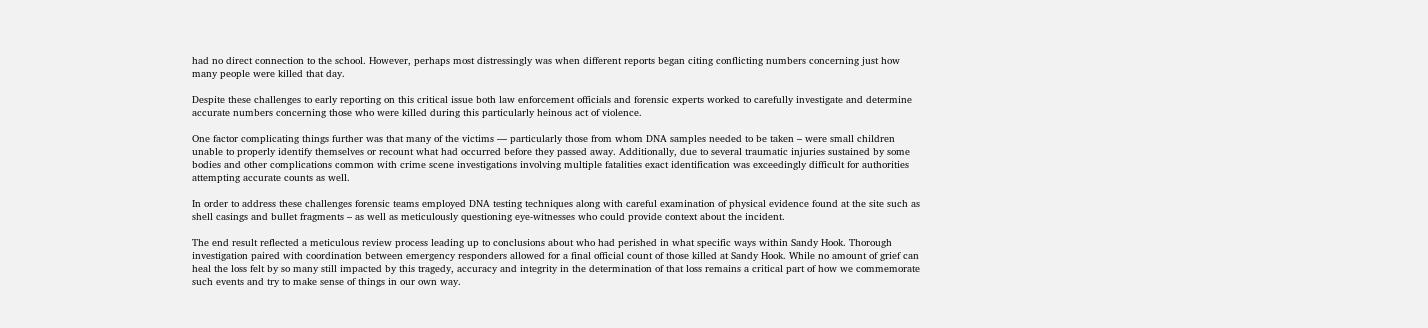had no direct connection to the school. However, perhaps most distressingly was when different reports began citing conflicting numbers concerning just how many people were killed that day.

Despite these challenges to early reporting on this critical issue both law enforcement officials and forensic experts worked to carefully investigate and determine accurate numbers concerning those who were killed during this particularly heinous act of violence.

One factor complicating things further was that many of the victims — particularly those from whom DNA samples needed to be taken – were small children unable to properly identify themselves or recount what had occurred before they passed away. Additionally, due to several traumatic injuries sustained by some bodies and other complications common with crime scene investigations involving multiple fatalities exact identification was exceedingly difficult for authorities attempting accurate counts as well.

In order to address these challenges forensic teams employed DNA testing techniques along with careful examination of physical evidence found at the site such as shell casings and bullet fragments – as well as meticulously questioning eye-witnesses who could provide context about the incident.

The end result reflected a meticulous review process leading up to conclusions about who had perished in what specific ways within Sandy Hook. Thorough investigation paired with coordination between emergency responders allowed for a final official count of those killed at Sandy Hook. While no amount of grief can heal the loss felt by so many still impacted by this tragedy, accuracy and integrity in the determination of that loss remains a critical part of how we commemorate such events and try to make sense of things in our own way.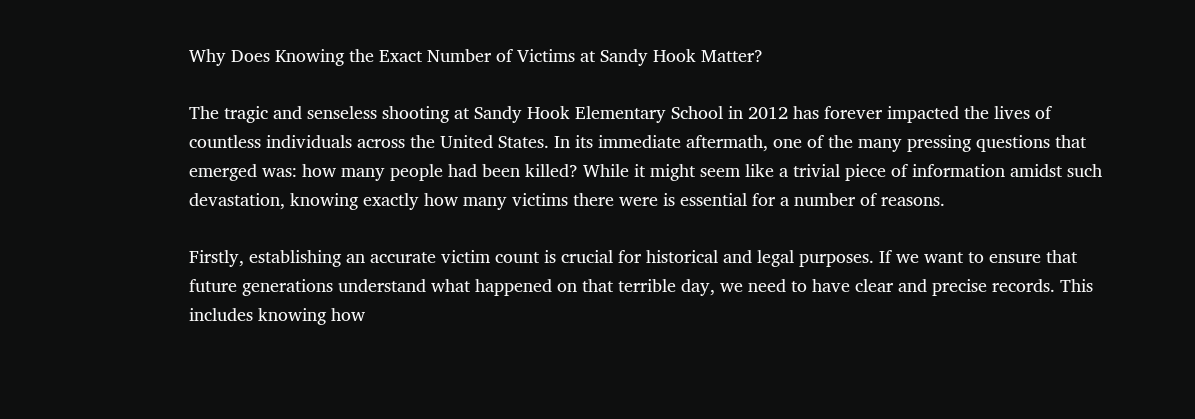Why Does Knowing the Exact Number of Victims at Sandy Hook Matter?

The tragic and senseless shooting at Sandy Hook Elementary School in 2012 has forever impacted the lives of countless individuals across the United States. In its immediate aftermath, one of the many pressing questions that emerged was: how many people had been killed? While it might seem like a trivial piece of information amidst such devastation, knowing exactly how many victims there were is essential for a number of reasons.

Firstly, establishing an accurate victim count is crucial for historical and legal purposes. If we want to ensure that future generations understand what happened on that terrible day, we need to have clear and precise records. This includes knowing how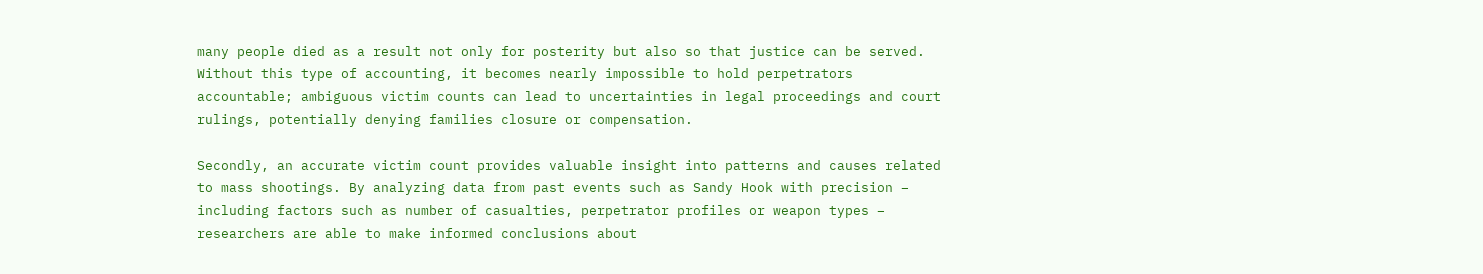many people died as a result not only for posterity but also so that justice can be served. Without this type of accounting, it becomes nearly impossible to hold perpetrators accountable; ambiguous victim counts can lead to uncertainties in legal proceedings and court rulings, potentially denying families closure or compensation.

Secondly, an accurate victim count provides valuable insight into patterns and causes related to mass shootings. By analyzing data from past events such as Sandy Hook with precision – including factors such as number of casualties, perpetrator profiles or weapon types – researchers are able to make informed conclusions about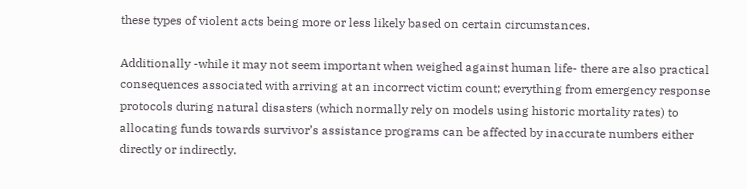these types of violent acts being more or less likely based on certain circumstances.

Additionally -while it may not seem important when weighed against human life- there are also practical consequences associated with arriving at an incorrect victim count; everything from emergency response protocols during natural disasters (which normally rely on models using historic mortality rates) to allocating funds towards survivor’s assistance programs can be affected by inaccurate numbers either directly or indirectly.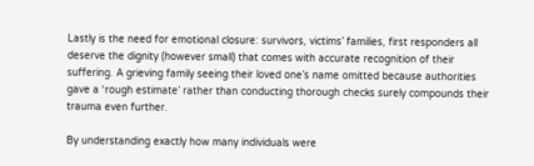Lastly is the need for emotional closure: survivors, victims’ families, first responders all deserve the dignity (however small) that comes with accurate recognition of their suffering. A grieving family seeing their loved one’s name omitted because authorities gave a ‘rough estimate’ rather than conducting thorough checks surely compounds their trauma even further.

By understanding exactly how many individuals were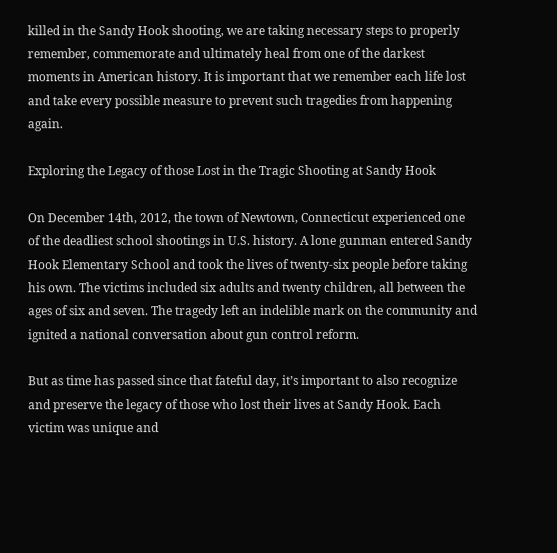killed in the Sandy Hook shooting, we are taking necessary steps to properly remember, commemorate and ultimately heal from one of the darkest moments in American history. It is important that we remember each life lost and take every possible measure to prevent such tragedies from happening again.

Exploring the Legacy of those Lost in the Tragic Shooting at Sandy Hook

On December 14th, 2012, the town of Newtown, Connecticut experienced one of the deadliest school shootings in U.S. history. A lone gunman entered Sandy Hook Elementary School and took the lives of twenty-six people before taking his own. The victims included six adults and twenty children, all between the ages of six and seven. The tragedy left an indelible mark on the community and ignited a national conversation about gun control reform.

But as time has passed since that fateful day, it’s important to also recognize and preserve the legacy of those who lost their lives at Sandy Hook. Each victim was unique and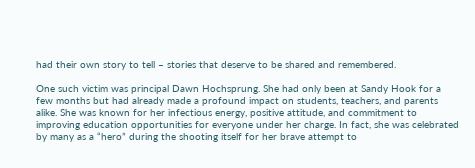had their own story to tell – stories that deserve to be shared and remembered.

One such victim was principal Dawn Hochsprung. She had only been at Sandy Hook for a few months but had already made a profound impact on students, teachers, and parents alike. She was known for her infectious energy, positive attitude, and commitment to improving education opportunities for everyone under her charge. In fact, she was celebrated by many as a “hero” during the shooting itself for her brave attempt to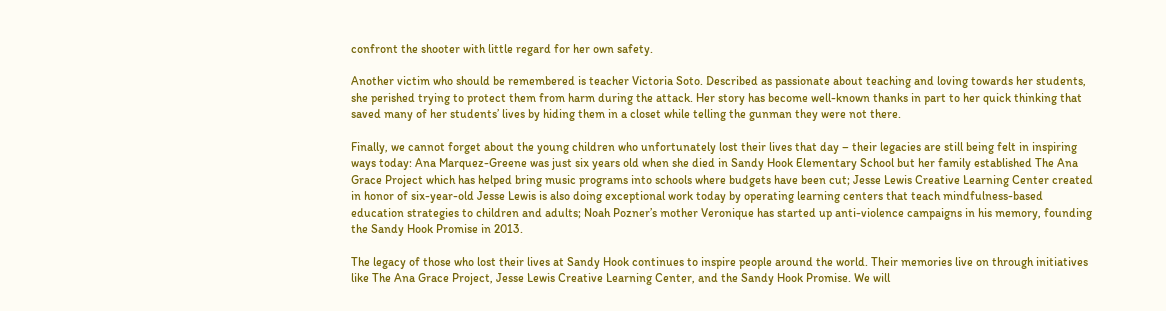confront the shooter with little regard for her own safety.

Another victim who should be remembered is teacher Victoria Soto. Described as passionate about teaching and loving towards her students, she perished trying to protect them from harm during the attack. Her story has become well-known thanks in part to her quick thinking that saved many of her students’ lives by hiding them in a closet while telling the gunman they were not there.

Finally, we cannot forget about the young children who unfortunately lost their lives that day – their legacies are still being felt in inspiring ways today: Ana Marquez-Greene was just six years old when she died in Sandy Hook Elementary School but her family established The Ana Grace Project which has helped bring music programs into schools where budgets have been cut; Jesse Lewis Creative Learning Center created in honor of six-year-old Jesse Lewis is also doing exceptional work today by operating learning centers that teach mindfulness-based education strategies to children and adults; Noah Pozner’s mother Veronique has started up anti-violence campaigns in his memory, founding the Sandy Hook Promise in 2013.

The legacy of those who lost their lives at Sandy Hook continues to inspire people around the world. Their memories live on through initiatives like The Ana Grace Project, Jesse Lewis Creative Learning Center, and the Sandy Hook Promise. We will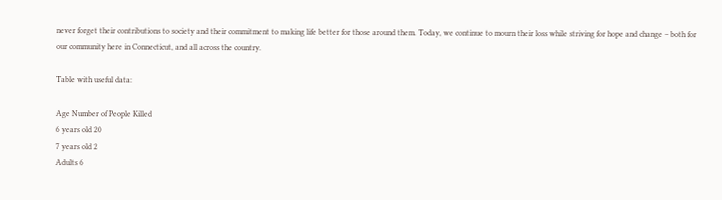never forget their contributions to society and their commitment to making life better for those around them. Today, we continue to mourn their loss while striving for hope and change – both for our community here in Connecticut, and all across the country.

Table with useful data:

Age Number of People Killed
6 years old 20
7 years old 2
Adults 6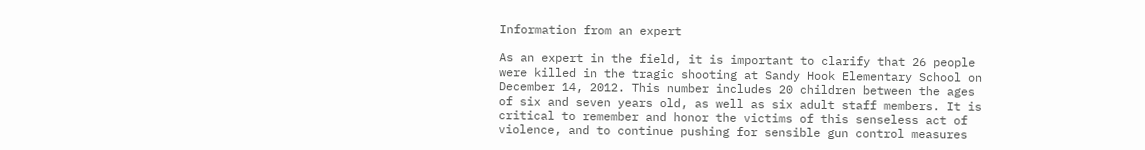Information from an expert

As an expert in the field, it is important to clarify that 26 people were killed in the tragic shooting at Sandy Hook Elementary School on December 14, 2012. This number includes 20 children between the ages of six and seven years old, as well as six adult staff members. It is critical to remember and honor the victims of this senseless act of violence, and to continue pushing for sensible gun control measures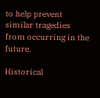to help prevent similar tragedies from occurring in the future.

Historical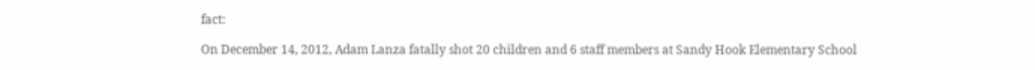fact:

On December 14, 2012, Adam Lanza fatally shot 20 children and 6 staff members at Sandy Hook Elementary School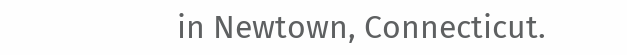in Newtown, Connecticut.